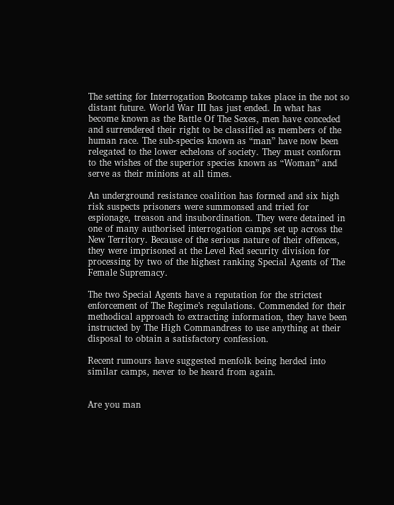The setting for Interrogation Bootcamp takes place in the not so distant future. World War III has just ended. In what has become known as the Battle Of The Sexes, men have conceded and surrendered their right to be classified as members of the human race. The sub-species known as “man” have now been relegated to the lower echelons of society. They must conform to the wishes of the superior species known as “Woman” and serve as their minions at all times.

An underground resistance coalition has formed and six high risk suspects prisoners were summonsed and tried for espionage, treason and insubordination. They were detained in one of many authorised interrogation camps set up across the New Territory. Because of the serious nature of their offences, they were imprisoned at the Level Red security division for processing by two of the highest ranking Special Agents of The Female Supremacy.

The two Special Agents have a reputation for the strictest enforcement of The Regime’s regulations. Commended for their methodical approach to extracting information, they have been instructed by The High Commandress to use anything at their disposal to obtain a satisfactory confession.

Recent rumours have suggested menfolk being herded into similar camps, never to be heard from again.


Are you man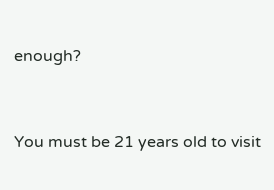enough?


You must be 21 years old to visit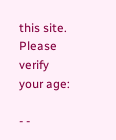this site. Please verify your age:

- -